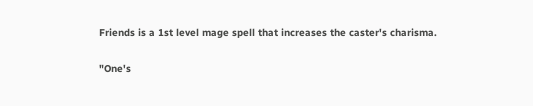Friends is a 1st level mage spell that increases the caster's charisma.

"One's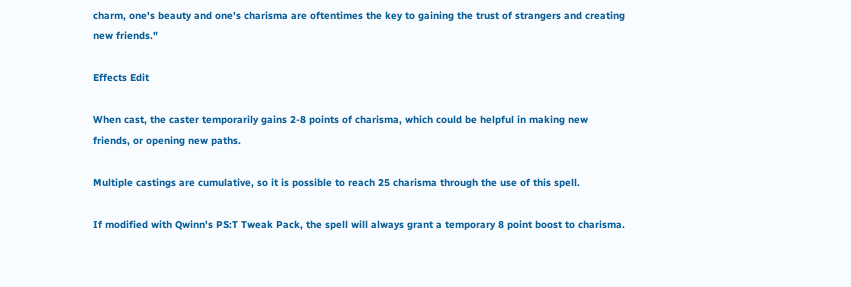charm, one's beauty and one's charisma are oftentimes the key to gaining the trust of strangers and creating new friends."

Effects Edit

When cast, the caster temporarily gains 2-8 points of charisma, which could be helpful in making new friends, or opening new paths.

Multiple castings are cumulative, so it is possible to reach 25 charisma through the use of this spell.

If modified with Qwinn's PS:T Tweak Pack, the spell will always grant a temporary 8 point boost to charisma.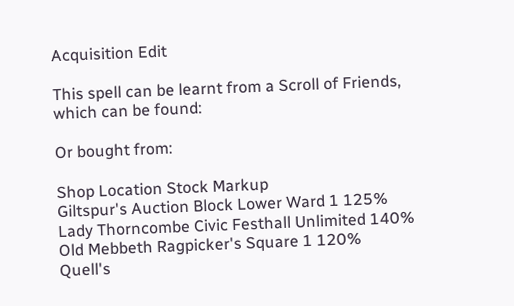Acquisition Edit

This spell can be learnt from a Scroll of Friends, which can be found:

Or bought from:

Shop Location Stock Markup
Giltspur's Auction Block Lower Ward 1 125%
Lady Thorncombe Civic Festhall Unlimited 140%
Old Mebbeth Ragpicker's Square 1 120%
Quell's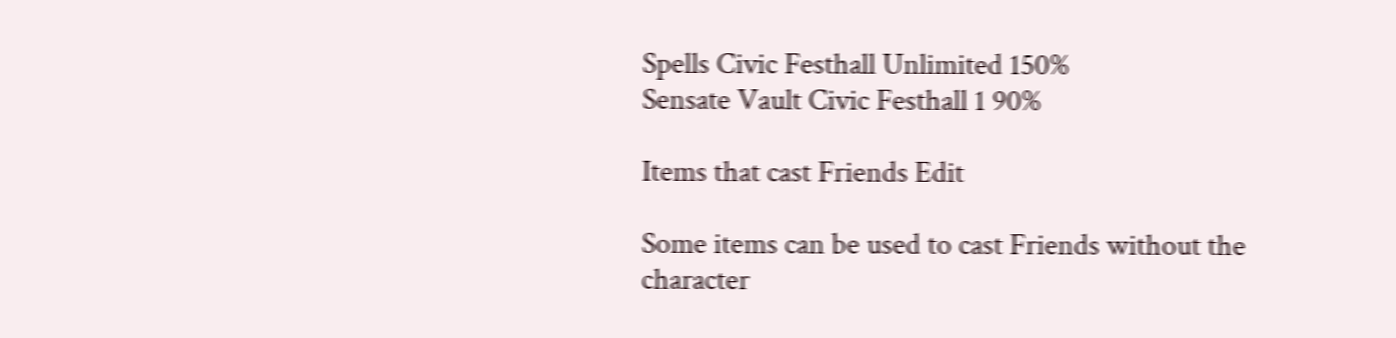Spells Civic Festhall Unlimited 150%
Sensate Vault Civic Festhall 1 90%

Items that cast Friends Edit

Some items can be used to cast Friends without the character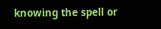knowing the spell or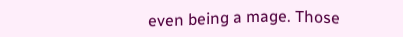even being a mage. Those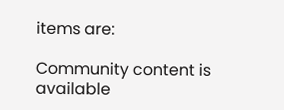items are:

Community content is available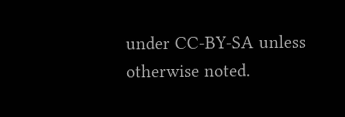under CC-BY-SA unless otherwise noted.